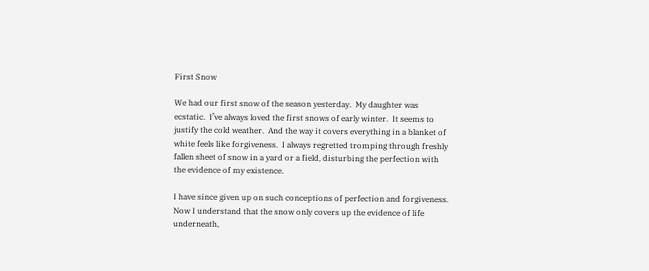First Snow

We had our first snow of the season yesterday.  My daughter was ecstatic.  I’ve always loved the first snows of early winter.  It seems to justify the cold weather.  And the way it covers everything in a blanket of white feels like forgiveness.  I always regretted tromping through freshly fallen sheet of snow in a yard or a field, disturbing the perfection with the evidence of my existence.

I have since given up on such conceptions of perfection and forgiveness.  Now I understand that the snow only covers up the evidence of life underneath,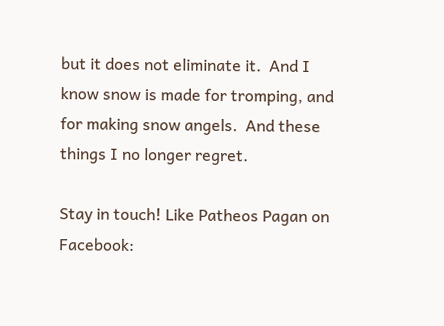but it does not eliminate it.  And I know snow is made for tromping, and for making snow angels.  And these things I no longer regret.

Stay in touch! Like Patheos Pagan on Facebook: